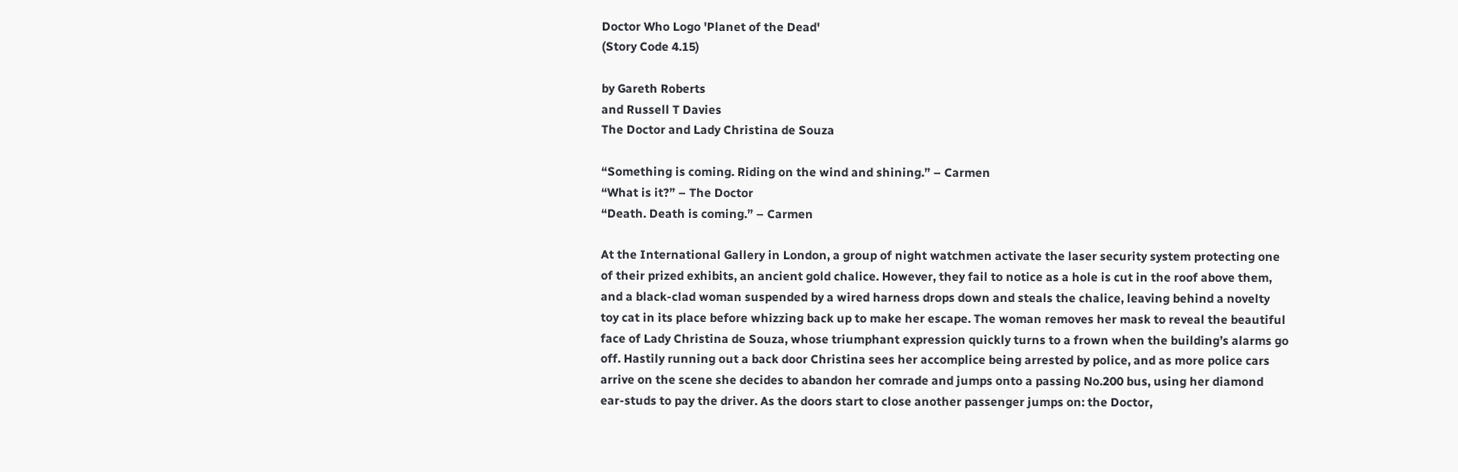Doctor Who Logo 'Planet of the Dead'
(Story Code 4.15)

by Gareth Roberts
and Russell T Davies
The Doctor and Lady Christina de Souza

“Something is coming. Riding on the wind and shining.” – Carmen
“What is it?” – The Doctor
“Death. Death is coming.” – Carmen

At the International Gallery in London, a group of night watchmen activate the laser security system protecting one of their prized exhibits, an ancient gold chalice. However, they fail to notice as a hole is cut in the roof above them, and a black-clad woman suspended by a wired harness drops down and steals the chalice, leaving behind a novelty toy cat in its place before whizzing back up to make her escape. The woman removes her mask to reveal the beautiful face of Lady Christina de Souza, whose triumphant expression quickly turns to a frown when the building’s alarms go off. Hastily running out a back door Christina sees her accomplice being arrested by police, and as more police cars arrive on the scene she decides to abandon her comrade and jumps onto a passing No.200 bus, using her diamond ear-studs to pay the driver. As the doors start to close another passenger jumps on: the Doctor,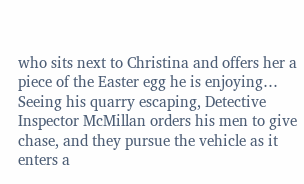who sits next to Christina and offers her a piece of the Easter egg he is enjoying… Seeing his quarry escaping, Detective Inspector McMillan orders his men to give chase, and they pursue the vehicle as it enters a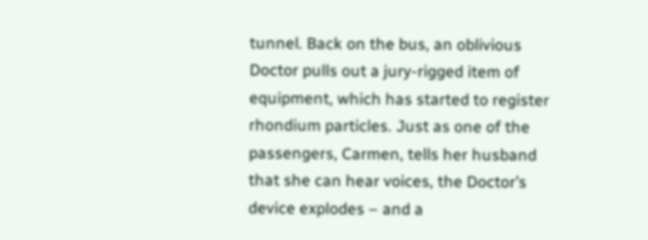tunnel. Back on the bus, an oblivious Doctor pulls out a jury-rigged item of equipment, which has started to register rhondium particles. Just as one of the passengers, Carmen, tells her husband that she can hear voices, the Doctor’s device explodes – and a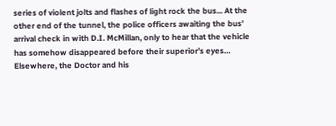series of violent jolts and flashes of light rock the bus... At the other end of the tunnel, the police officers awaiting the bus’ arrival check in with D.I. McMillan, only to hear that the vehicle has somehow disappeared before their superior’s eyes… Elsewhere, the Doctor and his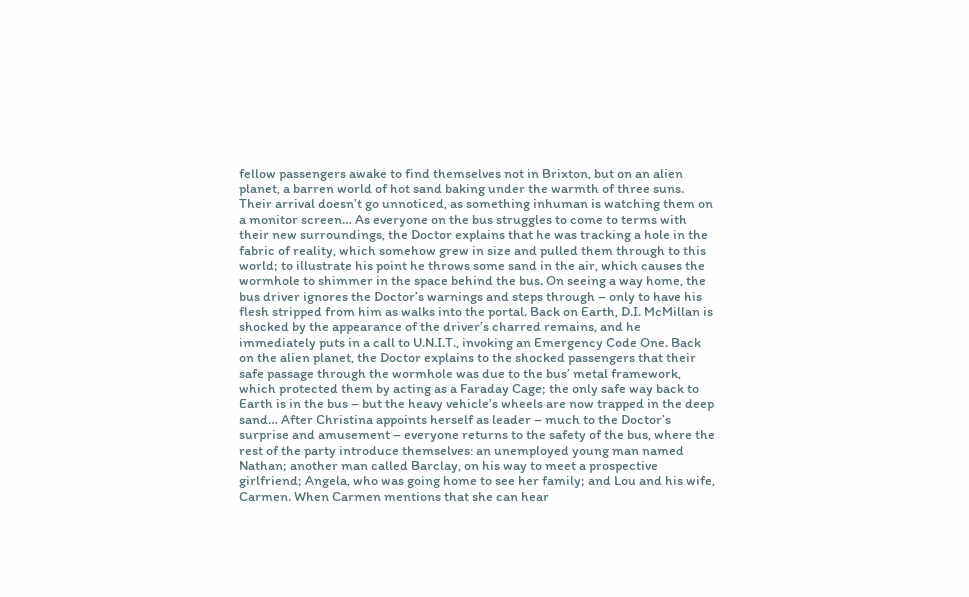fellow passengers awake to find themselves not in Brixton, but on an alien planet, a barren world of hot sand baking under the warmth of three suns. Their arrival doesn’t go unnoticed, as something inhuman is watching them on a monitor screen… As everyone on the bus struggles to come to terms with their new surroundings, the Doctor explains that he was tracking a hole in the fabric of reality, which somehow grew in size and pulled them through to this world; to illustrate his point he throws some sand in the air, which causes the wormhole to shimmer in the space behind the bus. On seeing a way home, the bus driver ignores the Doctor’s warnings and steps through – only to have his flesh stripped from him as walks into the portal. Back on Earth, D.I. McMillan is shocked by the appearance of the driver’s charred remains, and he immediately puts in a call to U.N.I.T., invoking an Emergency Code One. Back on the alien planet, the Doctor explains to the shocked passengers that their safe passage through the wormhole was due to the bus’ metal framework, which protected them by acting as a Faraday Cage; the only safe way back to Earth is in the bus – but the heavy vehicle’s wheels are now trapped in the deep sand… After Christina appoints herself as leader – much to the Doctor’s surprise and amusement – everyone returns to the safety of the bus, where the rest of the party introduce themselves: an unemployed young man named Nathan; another man called Barclay, on his way to meet a prospective girlfriend; Angela, who was going home to see her family; and Lou and his wife, Carmen. When Carmen mentions that she can hear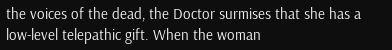the voices of the dead, the Doctor surmises that she has a low-level telepathic gift. When the woman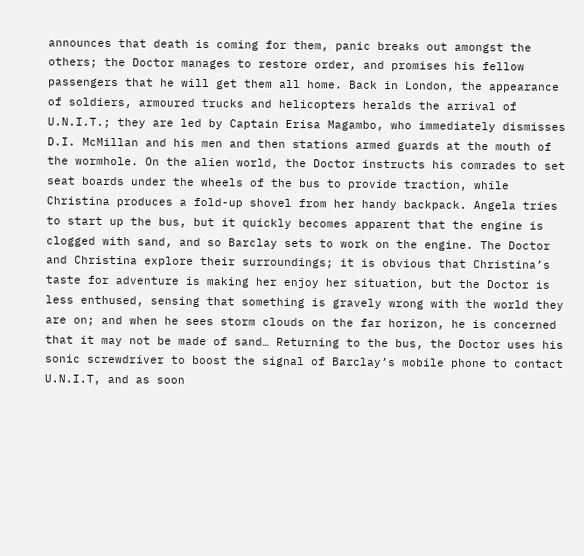announces that death is coming for them, panic breaks out amongst the others; the Doctor manages to restore order, and promises his fellow passengers that he will get them all home. Back in London, the appearance of soldiers, armoured trucks and helicopters heralds the arrival of U.N.I.T.; they are led by Captain Erisa Magambo, who immediately dismisses D.I. McMillan and his men and then stations armed guards at the mouth of the wormhole. On the alien world, the Doctor instructs his comrades to set seat boards under the wheels of the bus to provide traction, while Christina produces a fold-up shovel from her handy backpack. Angela tries to start up the bus, but it quickly becomes apparent that the engine is clogged with sand, and so Barclay sets to work on the engine. The Doctor and Christina explore their surroundings; it is obvious that Christina’s taste for adventure is making her enjoy her situation, but the Doctor is less enthused, sensing that something is gravely wrong with the world they are on; and when he sees storm clouds on the far horizon, he is concerned that it may not be made of sand… Returning to the bus, the Doctor uses his sonic screwdriver to boost the signal of Barclay’s mobile phone to contact U.N.I.T, and as soon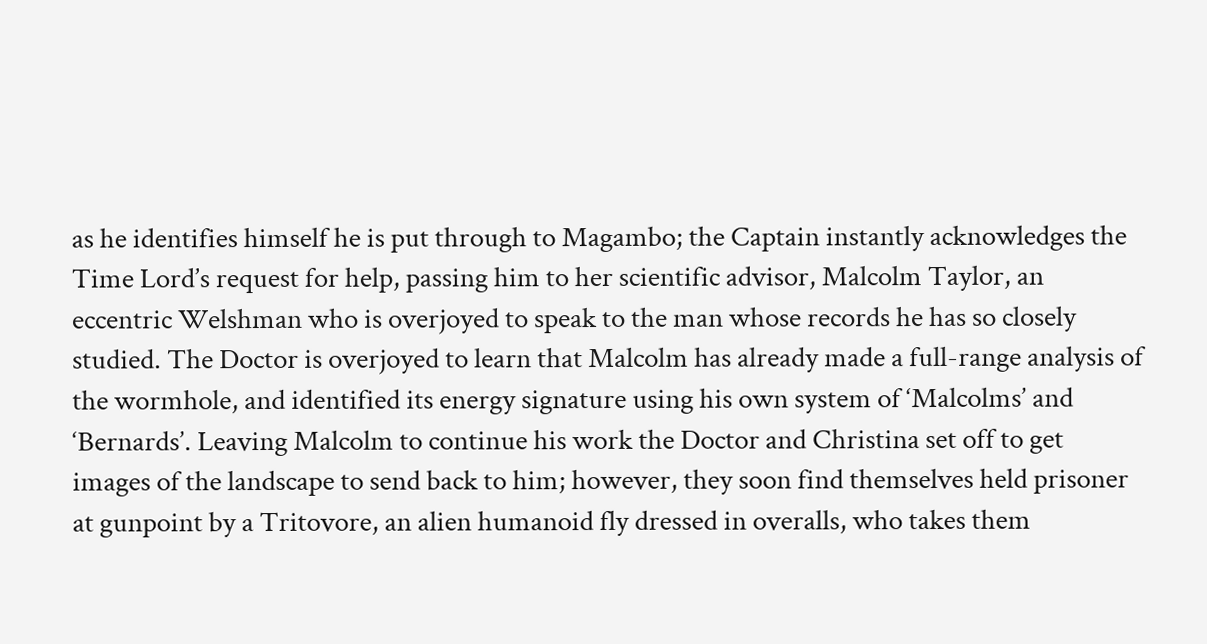as he identifies himself he is put through to Magambo; the Captain instantly acknowledges the Time Lord’s request for help, passing him to her scientific advisor, Malcolm Taylor, an eccentric Welshman who is overjoyed to speak to the man whose records he has so closely studied. The Doctor is overjoyed to learn that Malcolm has already made a full-range analysis of the wormhole, and identified its energy signature using his own system of ‘Malcolms’ and ‘Bernards’. Leaving Malcolm to continue his work the Doctor and Christina set off to get images of the landscape to send back to him; however, they soon find themselves held prisoner at gunpoint by a Tritovore, an alien humanoid fly dressed in overalls, who takes them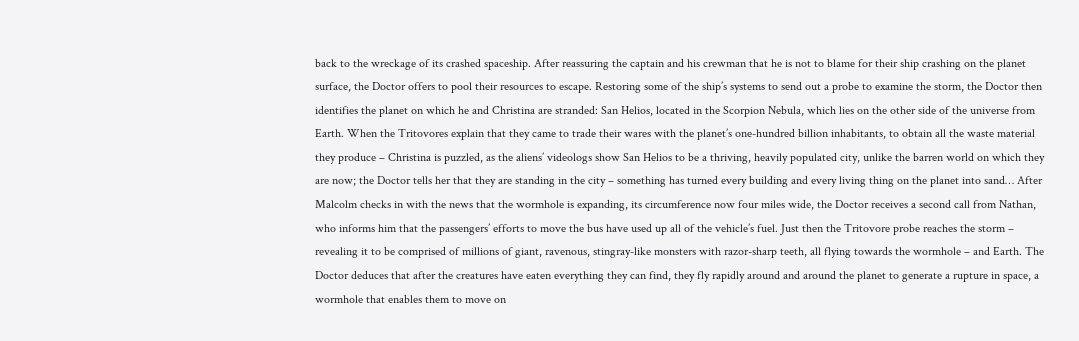back to the wreckage of its crashed spaceship. After reassuring the captain and his crewman that he is not to blame for their ship crashing on the planet surface, the Doctor offers to pool their resources to escape. Restoring some of the ship’s systems to send out a probe to examine the storm, the Doctor then identifies the planet on which he and Christina are stranded: San Helios, located in the Scorpion Nebula, which lies on the other side of the universe from Earth. When the Tritovores explain that they came to trade their wares with the planet’s one-hundred billion inhabitants, to obtain all the waste material they produce – Christina is puzzled, as the aliens’ videologs show San Helios to be a thriving, heavily populated city, unlike the barren world on which they are now; the Doctor tells her that they are standing in the city – something has turned every building and every living thing on the planet into sand… After Malcolm checks in with the news that the wormhole is expanding, its circumference now four miles wide, the Doctor receives a second call from Nathan, who informs him that the passengers’ efforts to move the bus have used up all of the vehicle’s fuel. Just then the Tritovore probe reaches the storm – revealing it to be comprised of millions of giant, ravenous, stingray-like monsters with razor-sharp teeth, all flying towards the wormhole – and Earth. The Doctor deduces that after the creatures have eaten everything they can find, they fly rapidly around and around the planet to generate a rupture in space, a wormhole that enables them to move on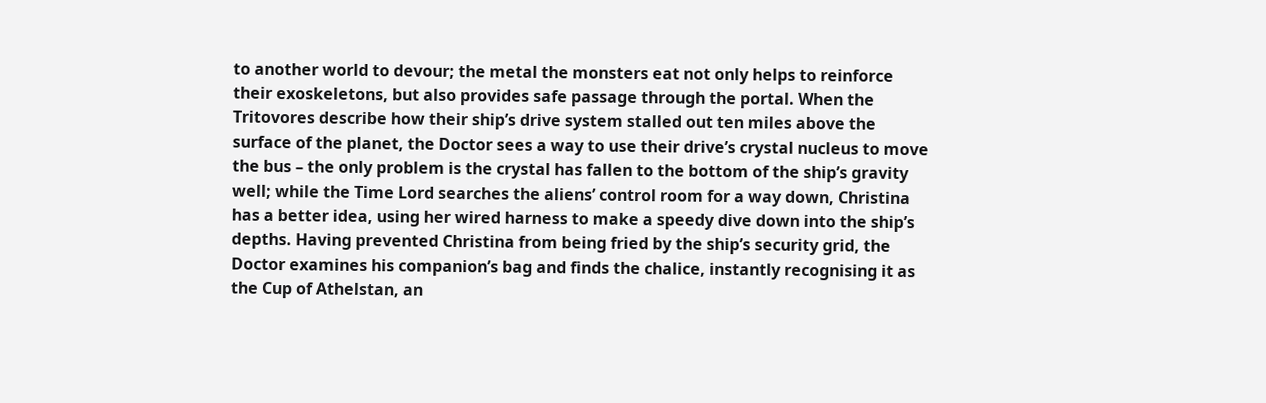to another world to devour; the metal the monsters eat not only helps to reinforce their exoskeletons, but also provides safe passage through the portal. When the Tritovores describe how their ship’s drive system stalled out ten miles above the surface of the planet, the Doctor sees a way to use their drive’s crystal nucleus to move the bus – the only problem is the crystal has fallen to the bottom of the ship’s gravity well; while the Time Lord searches the aliens’ control room for a way down, Christina has a better idea, using her wired harness to make a speedy dive down into the ship’s depths. Having prevented Christina from being fried by the ship’s security grid, the Doctor examines his companion’s bag and finds the chalice, instantly recognising it as the Cup of Athelstan, an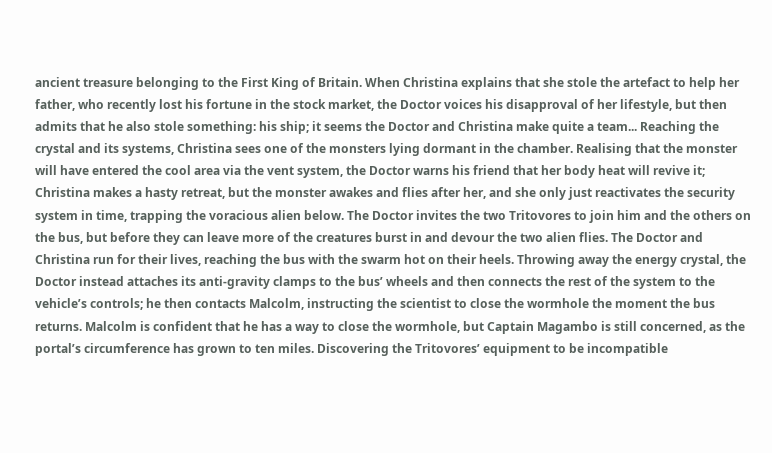ancient treasure belonging to the First King of Britain. When Christina explains that she stole the artefact to help her father, who recently lost his fortune in the stock market, the Doctor voices his disapproval of her lifestyle, but then admits that he also stole something: his ship; it seems the Doctor and Christina make quite a team... Reaching the crystal and its systems, Christina sees one of the monsters lying dormant in the chamber. Realising that the monster will have entered the cool area via the vent system, the Doctor warns his friend that her body heat will revive it; Christina makes a hasty retreat, but the monster awakes and flies after her, and she only just reactivates the security system in time, trapping the voracious alien below. The Doctor invites the two Tritovores to join him and the others on the bus, but before they can leave more of the creatures burst in and devour the two alien flies. The Doctor and Christina run for their lives, reaching the bus with the swarm hot on their heels. Throwing away the energy crystal, the Doctor instead attaches its anti-gravity clamps to the bus’ wheels and then connects the rest of the system to the vehicle’s controls; he then contacts Malcolm, instructing the scientist to close the wormhole the moment the bus returns. Malcolm is confident that he has a way to close the wormhole, but Captain Magambo is still concerned, as the portal’s circumference has grown to ten miles. Discovering the Tritovores’ equipment to be incompatible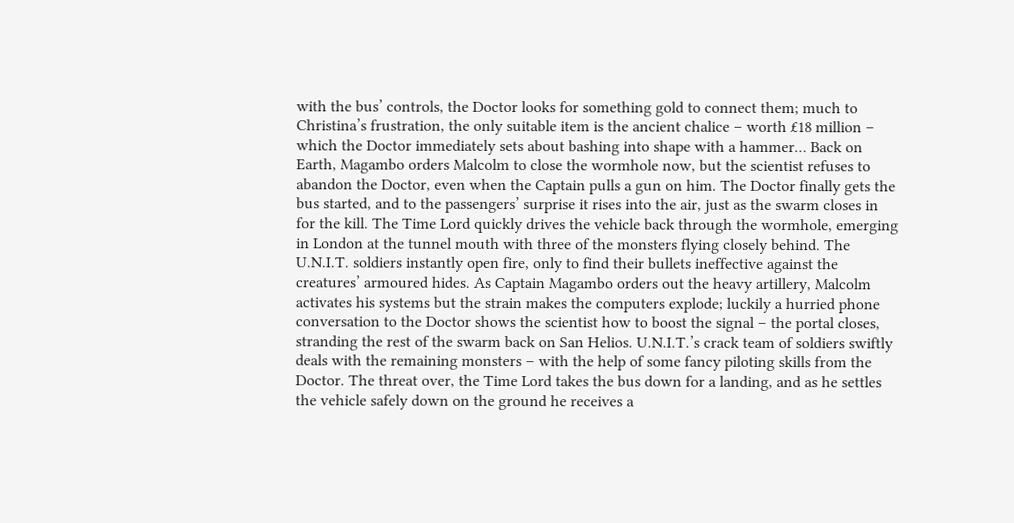with the bus’ controls, the Doctor looks for something gold to connect them; much to Christina’s frustration, the only suitable item is the ancient chalice – worth £18 million – which the Doctor immediately sets about bashing into shape with a hammer… Back on Earth, Magambo orders Malcolm to close the wormhole now, but the scientist refuses to abandon the Doctor, even when the Captain pulls a gun on him. The Doctor finally gets the bus started, and to the passengers’ surprise it rises into the air, just as the swarm closes in for the kill. The Time Lord quickly drives the vehicle back through the wormhole, emerging in London at the tunnel mouth with three of the monsters flying closely behind. The U.N.I.T. soldiers instantly open fire, only to find their bullets ineffective against the creatures’ armoured hides. As Captain Magambo orders out the heavy artillery, Malcolm activates his systems but the strain makes the computers explode; luckily a hurried phone conversation to the Doctor shows the scientist how to boost the signal – the portal closes, stranding the rest of the swarm back on San Helios. U.N.I.T.’s crack team of soldiers swiftly deals with the remaining monsters – with the help of some fancy piloting skills from the Doctor. The threat over, the Time Lord takes the bus down for a landing, and as he settles the vehicle safely down on the ground he receives a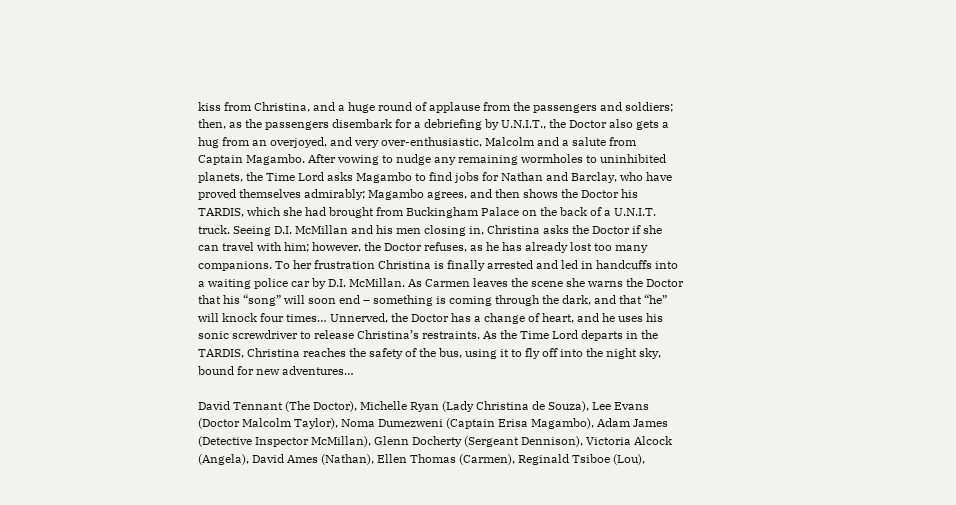kiss from Christina, and a huge round of applause from the passengers and soldiers; then, as the passengers disembark for a debriefing by U.N.I.T., the Doctor also gets a hug from an overjoyed, and very over-enthusiastic, Malcolm and a salute from Captain Magambo. After vowing to nudge any remaining wormholes to uninhibited planets, the Time Lord asks Magambo to find jobs for Nathan and Barclay, who have proved themselves admirably; Magambo agrees, and then shows the Doctor his TARDIS, which she had brought from Buckingham Palace on the back of a U.N.I.T. truck. Seeing D.I. McMillan and his men closing in, Christina asks the Doctor if she can travel with him; however, the Doctor refuses, as he has already lost too many companions. To her frustration Christina is finally arrested and led in handcuffs into a waiting police car by D.I. McMillan. As Carmen leaves the scene she warns the Doctor that his “song” will soon end – something is coming through the dark, and that “he” will knock four times… Unnerved, the Doctor has a change of heart, and he uses his sonic screwdriver to release Christina’s restraints. As the Time Lord departs in the TARDIS, Christina reaches the safety of the bus, using it to fly off into the night sky, bound for new adventures…

David Tennant (The Doctor), Michelle Ryan (Lady Christina de Souza), Lee Evans (Doctor Malcolm Taylor), Noma Dumezweni (Captain Erisa Magambo), Adam James (Detective Inspector McMillan), Glenn Docherty (Sergeant Dennison), Victoria Alcock (Angela), David Ames (Nathan), Ellen Thomas (Carmen), Reginald Tsiboe (Lou),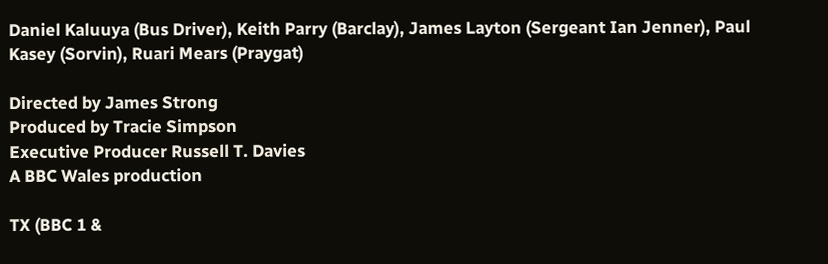Daniel Kaluuya (Bus Driver), Keith Parry (Barclay), James Layton (Sergeant Ian Jenner), Paul Kasey (Sorvin), Ruari Mears (Praygat)

Directed by James Strong
Produced by Tracie Simpson
Executive Producer Russell T. Davies
A BBC Wales production

TX (BBC 1 &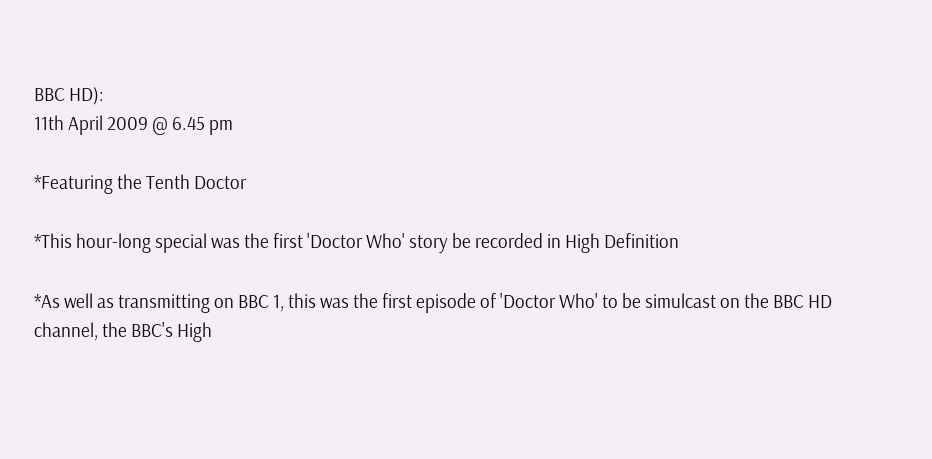BBC HD):
11th April 2009 @ 6.45 pm

*Featuring the Tenth Doctor

*This hour-long special was the first 'Doctor Who' story be recorded in High Definition

*As well as transmitting on BBC 1, this was the first episode of 'Doctor Who' to be simulcast on the BBC HD channel, the BBC's High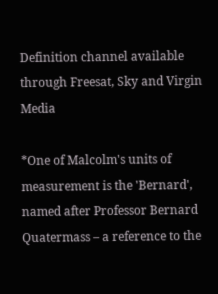Definition channel available through Freesat, Sky and Virgin Media

*One of Malcolm's units of measurement is the 'Bernard', named after Professor Bernard Quatermass – a reference to the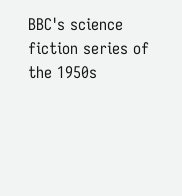BBC's science fiction series of the 1950s